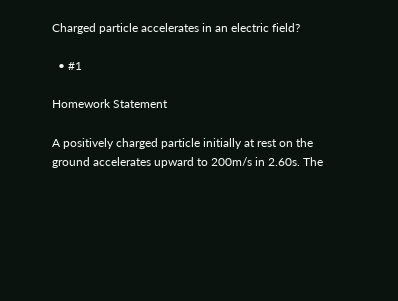Charged particle accelerates in an electric field?

  • #1

Homework Statement

A positively charged particle initially at rest on the ground accelerates upward to 200m/s in 2.60s. The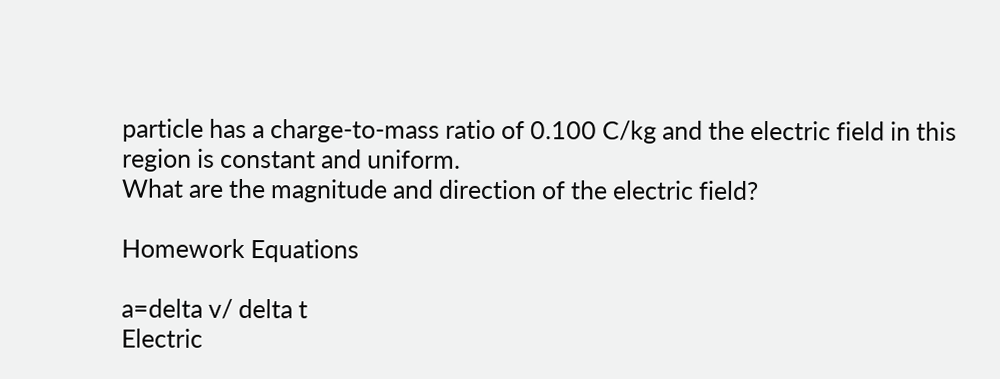particle has a charge-to-mass ratio of 0.100 C/kg and the electric field in this region is constant and uniform.
What are the magnitude and direction of the electric field?

Homework Equations

a=delta v/ delta t
Electric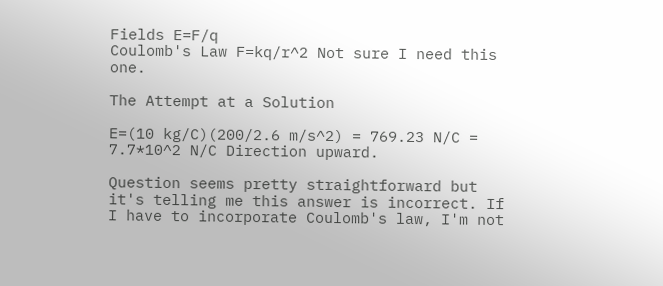Fields E=F/q
Coulomb's Law F=kq/r^2 Not sure I need this one.

The Attempt at a Solution

E=(10 kg/C)(200/2.6 m/s^2) = 769.23 N/C = 7.7*10^2 N/C Direction upward.

Question seems pretty straightforward but it's telling me this answer is incorrect. If I have to incorporate Coulomb's law, I'm not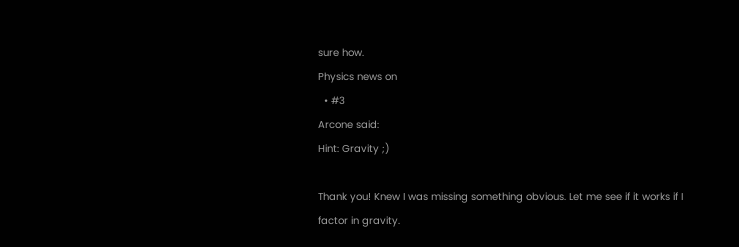sure how.
Physics news on
  • #3
Arcone said:
Hint: Gravity ;)

Thank you! Knew I was missing something obvious. Let me see if it works if I factor in gravity.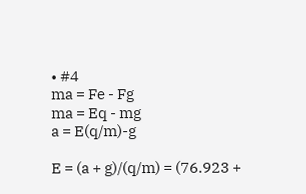• #4
ma = Fe - Fg
ma = Eq - mg
a = E(q/m)-g

E = (a + g)/(q/m) = (76.923 +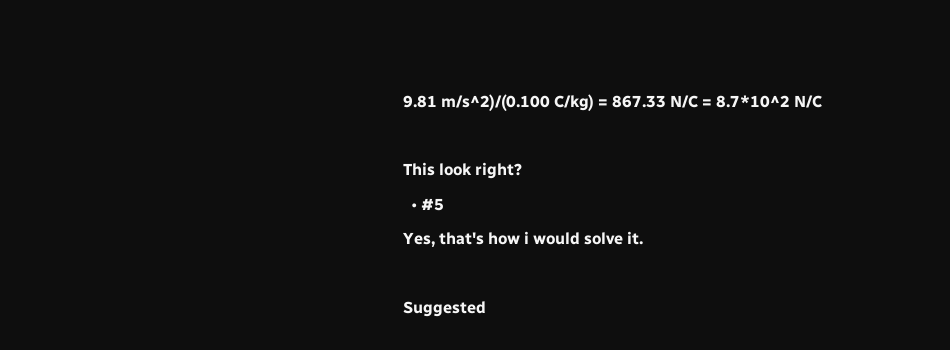9.81 m/s^2)/(0.100 C/kg) = 867.33 N/C = 8.7*10^2 N/C

This look right?
  • #5
Yes, that's how i would solve it.

Suggested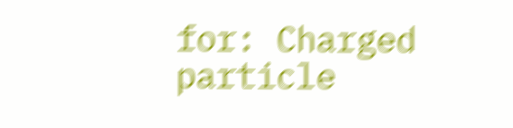for: Charged particle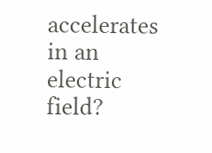accelerates in an electric field?